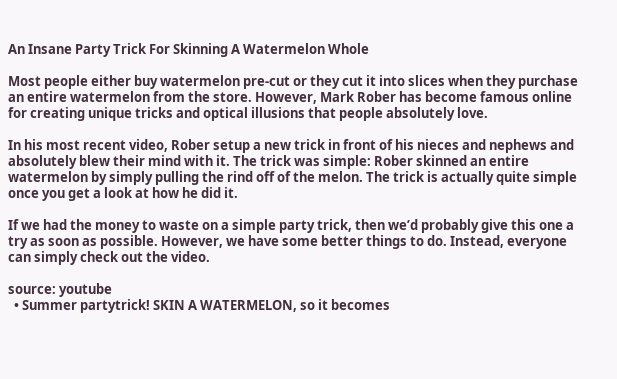An Insane Party Trick For Skinning A Watermelon Whole

Most people either buy watermelon pre-cut or they cut it into slices when they purchase an entire watermelon from the store. However, Mark Rober has become famous online for creating unique tricks and optical illusions that people absolutely love.

In his most recent video, Rober setup a new trick in front of his nieces and nephews and absolutely blew their mind with it. The trick was simple: Rober skinned an entire watermelon by simply pulling the rind off of the melon. The trick is actually quite simple once you get a look at how he did it.

If we had the money to waste on a simple party trick, then we’d probably give this one a try as soon as possible. However, we have some better things to do. Instead, everyone can simply check out the video.

source: youtube
  • Summer partytrick! SKIN A WATERMELON, so it becomes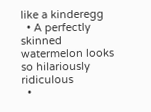like a kinderegg
  • A perfectly skinned watermelon looks so hilariously ridiculous
  •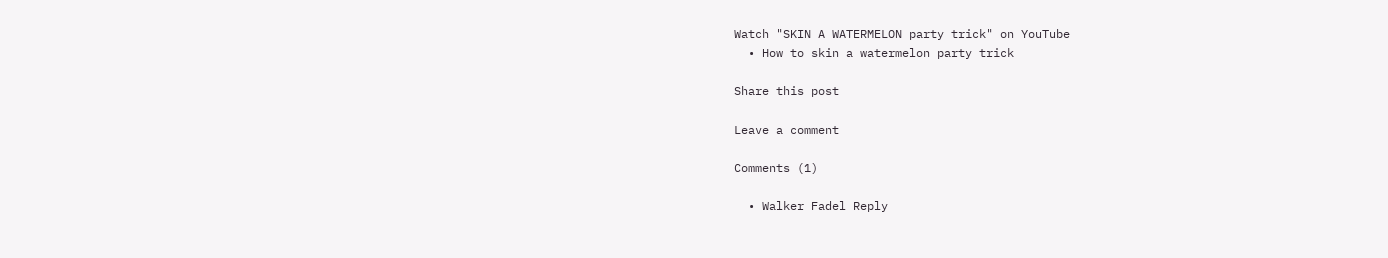Watch "SKIN A WATERMELON party trick" on YouTube
  • How to skin a watermelon party trick

Share this post

Leave a comment

Comments (1)

  • Walker Fadel Reply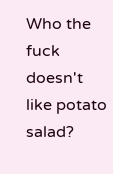Who the fuck doesn't like potato salad?